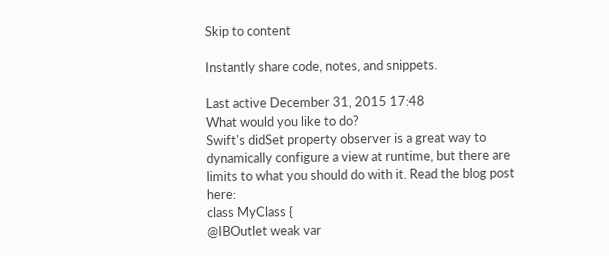Skip to content

Instantly share code, notes, and snippets.

Last active December 31, 2015 17:48
What would you like to do?
Swift's didSet property observer is a great way to dynamically configure a view at runtime, but there are limits to what you should do with it. Read the blog post here:
class MyClass {
@IBOutlet weak var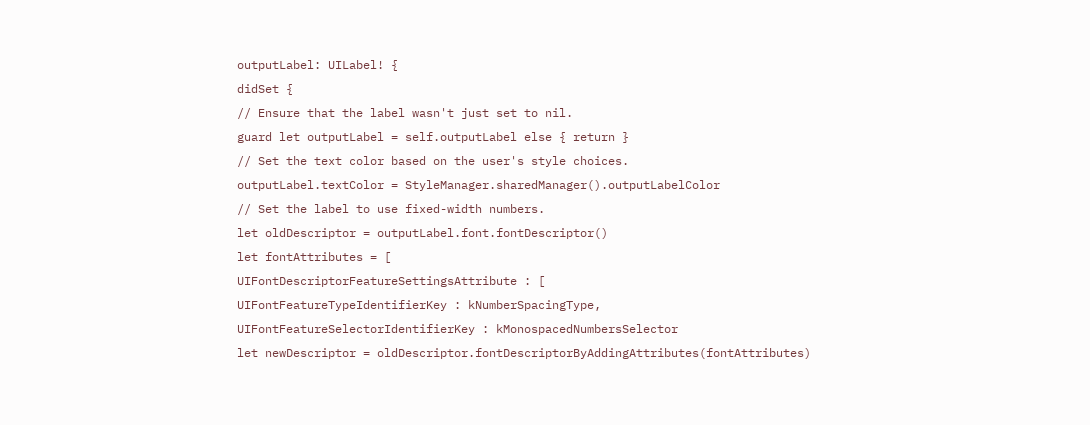outputLabel: UILabel! {
didSet {
// Ensure that the label wasn't just set to nil.
guard let outputLabel = self.outputLabel else { return }
// Set the text color based on the user's style choices.
outputLabel.textColor = StyleManager.sharedManager().outputLabelColor
// Set the label to use fixed-width numbers.
let oldDescriptor = outputLabel.font.fontDescriptor()
let fontAttributes = [
UIFontDescriptorFeatureSettingsAttribute : [
UIFontFeatureTypeIdentifierKey : kNumberSpacingType,
UIFontFeatureSelectorIdentifierKey : kMonospacedNumbersSelector
let newDescriptor = oldDescriptor.fontDescriptorByAddingAttributes(fontAttributes)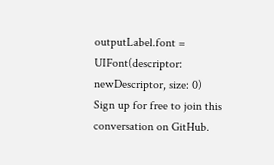outputLabel.font = UIFont(descriptor: newDescriptor, size: 0)
Sign up for free to join this conversation on GitHub.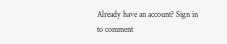Already have an account? Sign in to comment